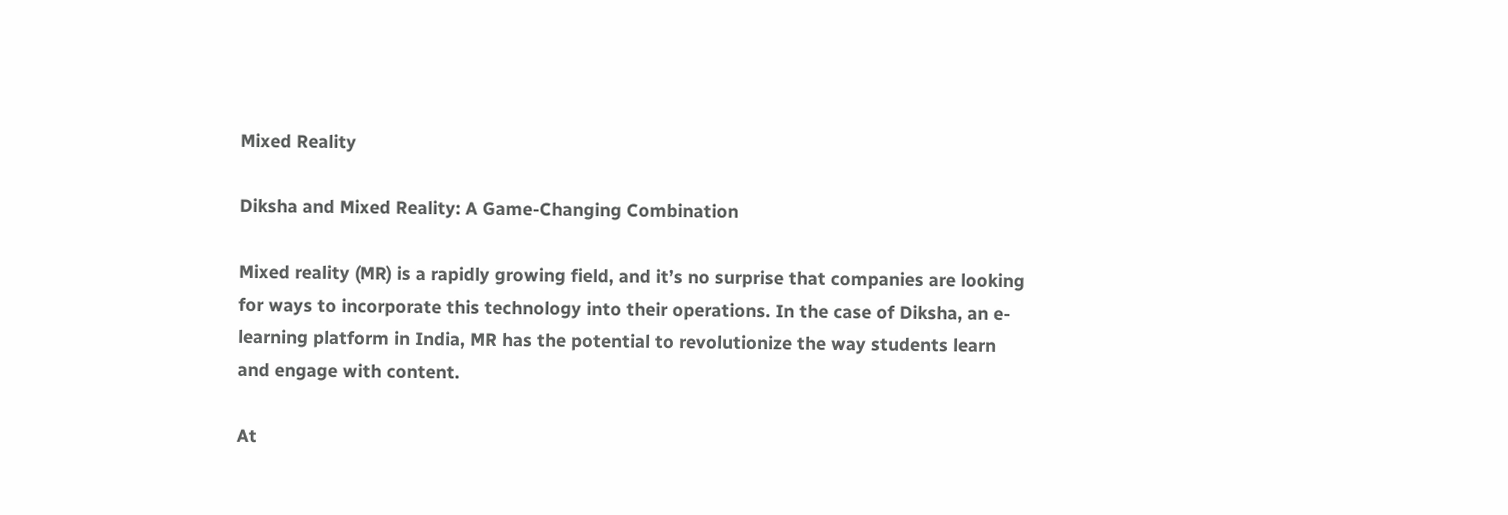Mixed Reality

Diksha and Mixed Reality: A Game-Changing Combination

Mixed reality (MR) is a rapidly growing field, and it’s no surprise that companies are looking for ways to incorporate this technology into their operations. In the case of Diksha, an e-learning platform in India, MR has the potential to revolutionize the way students learn and engage with content.

At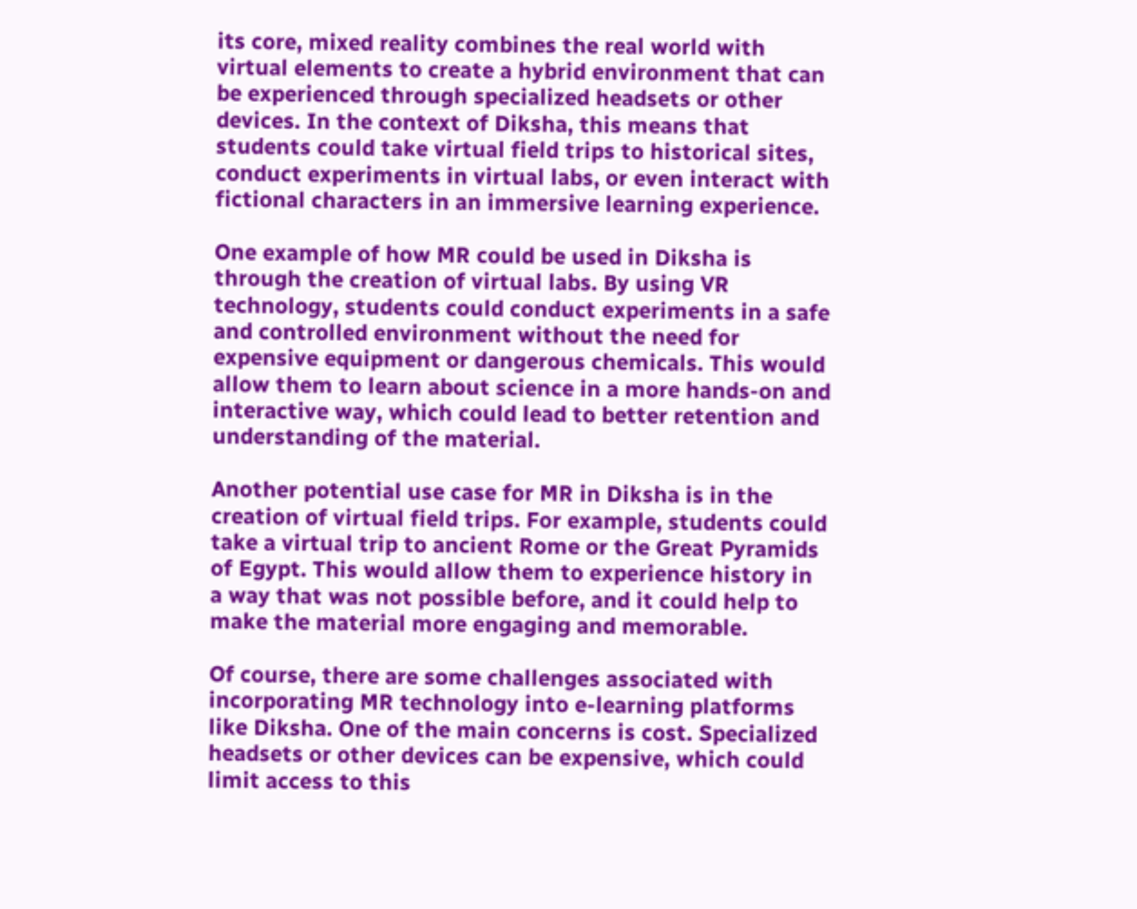its core, mixed reality combines the real world with virtual elements to create a hybrid environment that can be experienced through specialized headsets or other devices. In the context of Diksha, this means that students could take virtual field trips to historical sites, conduct experiments in virtual labs, or even interact with fictional characters in an immersive learning experience.

One example of how MR could be used in Diksha is through the creation of virtual labs. By using VR technology, students could conduct experiments in a safe and controlled environment without the need for expensive equipment or dangerous chemicals. This would allow them to learn about science in a more hands-on and interactive way, which could lead to better retention and understanding of the material.

Another potential use case for MR in Diksha is in the creation of virtual field trips. For example, students could take a virtual trip to ancient Rome or the Great Pyramids of Egypt. This would allow them to experience history in a way that was not possible before, and it could help to make the material more engaging and memorable.

Of course, there are some challenges associated with incorporating MR technology into e-learning platforms like Diksha. One of the main concerns is cost. Specialized headsets or other devices can be expensive, which could limit access to this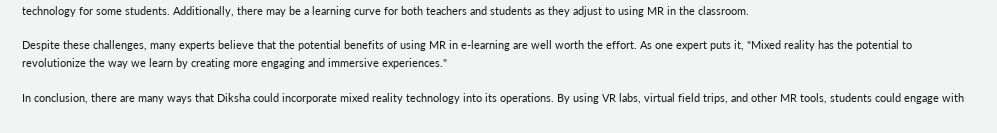technology for some students. Additionally, there may be a learning curve for both teachers and students as they adjust to using MR in the classroom.

Despite these challenges, many experts believe that the potential benefits of using MR in e-learning are well worth the effort. As one expert puts it, "Mixed reality has the potential to revolutionize the way we learn by creating more engaging and immersive experiences."

In conclusion, there are many ways that Diksha could incorporate mixed reality technology into its operations. By using VR labs, virtual field trips, and other MR tools, students could engage with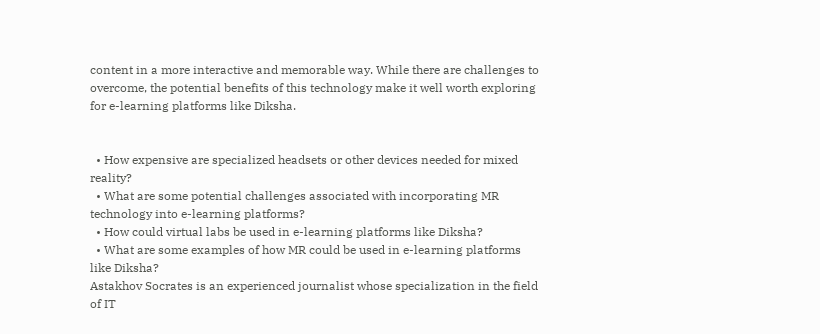content in a more interactive and memorable way. While there are challenges to overcome, the potential benefits of this technology make it well worth exploring for e-learning platforms like Diksha.


  • How expensive are specialized headsets or other devices needed for mixed reality?
  • What are some potential challenges associated with incorporating MR technology into e-learning platforms?
  • How could virtual labs be used in e-learning platforms like Diksha?
  • What are some examples of how MR could be used in e-learning platforms like Diksha?
Astakhov Socrates is an experienced journalist whose specialization in the field of IT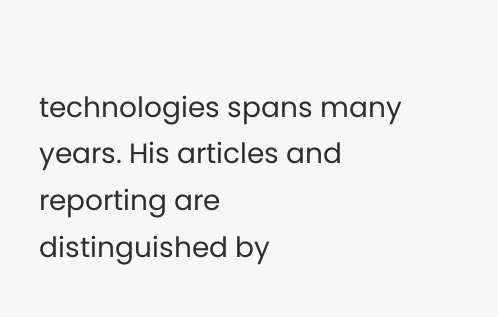technologies spans many years. His articles and reporting are distinguished by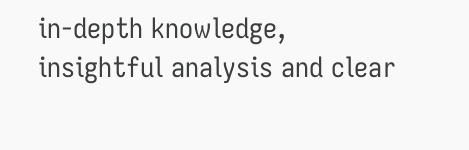in-depth knowledge, insightful analysis and clear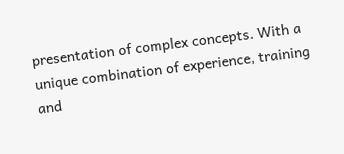presentation of complex concepts. With a unique combination of experience, training and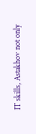IT skills, Astakhov not only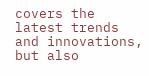covers the latest trends and innovations, but also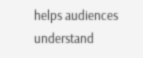helps audiences understand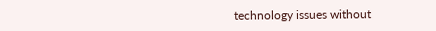technology issues without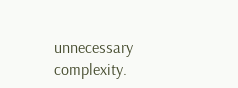unnecessary complexity.